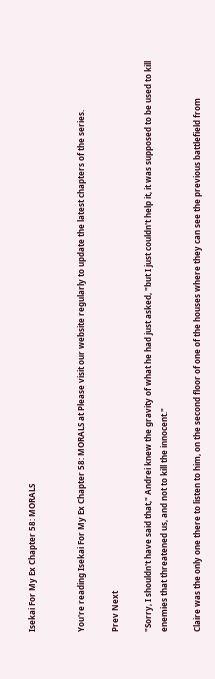Isekai For My Ex Chapter 58: MORALS


You're reading Isekai For My Ex Chapter 58: MORALS at Please visit our website regularly to update the latest chapters of the series.

Prev Next

"Sorry, I shouldn't have said that," Andrei knew the gravity of what he had just asked, "but I just couldn't help it, it was supposed to be used to kill enemies that threatened us, and not to kill the innocent."

Claire was the only one there to listen to him, on the second floor of one of the houses where they can see the previous battlefield from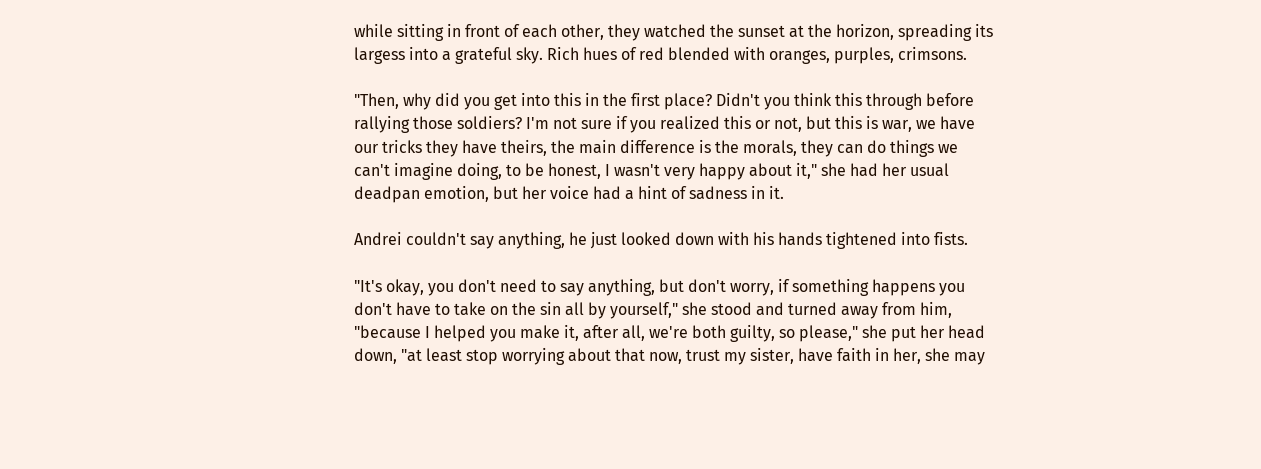while sitting in front of each other, they watched the sunset at the horizon, spreading its largess into a grateful sky. Rich hues of red blended with oranges, purples, crimsons.

"Then, why did you get into this in the first place? Didn't you think this through before rallying those soldiers? I'm not sure if you realized this or not, but this is war, we have our tricks they have theirs, the main difference is the morals, they can do things we can't imagine doing, to be honest, I wasn't very happy about it," she had her usual deadpan emotion, but her voice had a hint of sadness in it.

Andrei couldn't say anything, he just looked down with his hands tightened into fists.

"It's okay, you don't need to say anything, but don't worry, if something happens you don't have to take on the sin all by yourself," she stood and turned away from him, "because I helped you make it, after all, we're both guilty, so please," she put her head down, "at least stop worrying about that now, trust my sister, have faith in her, she may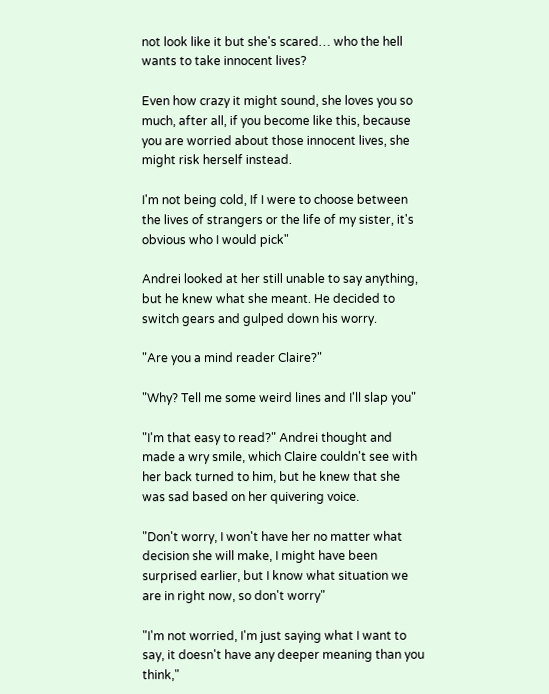not look like it but she's scared… who the hell wants to take innocent lives?

Even how crazy it might sound, she loves you so much, after all, if you become like this, because you are worried about those innocent lives, she might risk herself instead.

I'm not being cold, If I were to choose between the lives of strangers or the life of my sister, it's obvious who I would pick"

Andrei looked at her still unable to say anything, but he knew what she meant. He decided to switch gears and gulped down his worry.

"Are you a mind reader Claire?"

"Why? Tell me some weird lines and I'll slap you"

"I'm that easy to read?" Andrei thought and made a wry smile, which Claire couldn't see with her back turned to him, but he knew that she was sad based on her quivering voice.

"Don't worry, I won't have her no matter what decision she will make, I might have been surprised earlier, but I know what situation we are in right now, so don't worry"

"I'm not worried, I'm just saying what I want to say, it doesn't have any deeper meaning than you think,"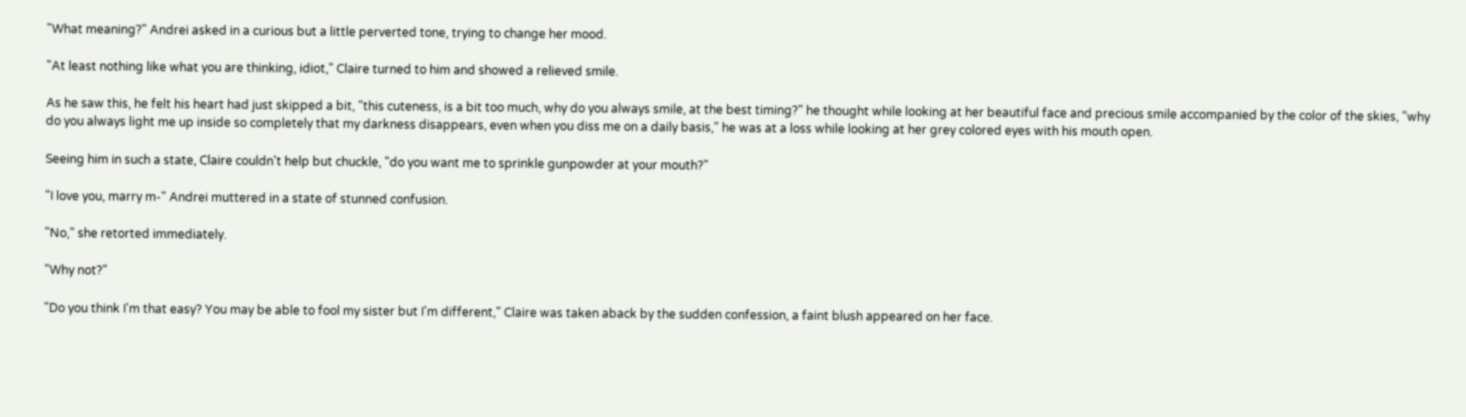"What meaning?" Andrei asked in a curious but a little perverted tone, trying to change her mood.

"At least nothing like what you are thinking, idiot," Claire turned to him and showed a relieved smile.

As he saw this, he felt his heart had just skipped a bit, "this cuteness, is a bit too much, why do you always smile, at the best timing?" he thought while looking at her beautiful face and precious smile accompanied by the color of the skies, "why do you always light me up inside so completely that my darkness disappears, even when you diss me on a daily basis," he was at a loss while looking at her grey colored eyes with his mouth open.

Seeing him in such a state, Claire couldn't help but chuckle, "do you want me to sprinkle gunpowder at your mouth?"

"I love you, marry m-" Andrei muttered in a state of stunned confusion.

"No," she retorted immediately.

"Why not?"

"Do you think I'm that easy? You may be able to fool my sister but I'm different," Claire was taken aback by the sudden confession, a faint blush appeared on her face.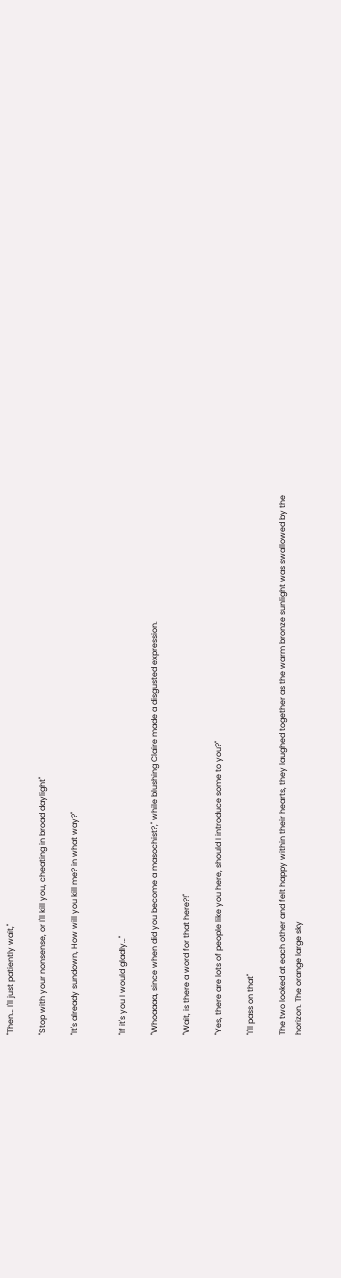"Then… I'll just patiently wait,"

"Stop with your nonsense, or I'll kill you, cheating in broad daylight"

"It's already sundown, How will you kill me? in what way?"


"If it's you I would gladly…"

"Whoaaaa, since when did you become a masochist?," while blushing Claire made a disgusted expression.

"Wait, is there a word for that here?!"

"Yes, there are lots of people like you here, should I introduce some to you?"

"I'll pass on that"

The two looked at each other and felt happy within their hearts, they laughed together as the warm bronze sunlight was swallowed by the horizon. The orange large sky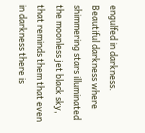engulfed in darkness. Beautiful darkness where shimmering stars illuminated the moonless jet black sky, that reminds them that even in darkness there is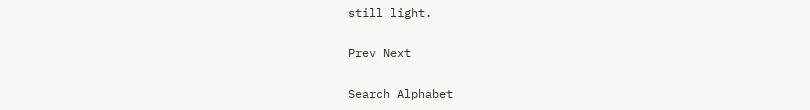still light.

Prev Next

Search Alphabet